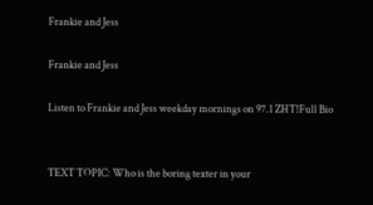Frankie and Jess

Frankie and Jess

Listen to Frankie and Jess weekday mornings on 97.1 ZHT!Full Bio


TEXT TOPIC: Who is the boring texter in your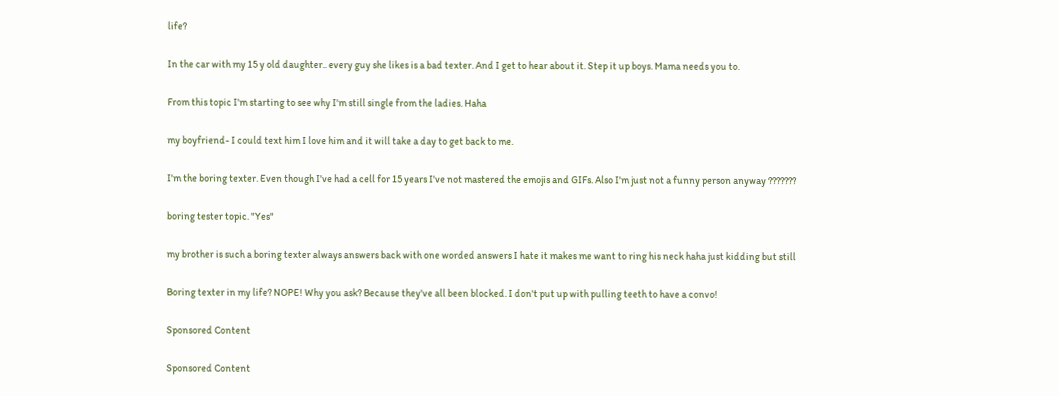life?

In the car with my 15 y old daughter.. every guy she likes is a bad texter. And I get to hear about it. Step it up boys. Mama needs you to.

From this topic I'm starting to see why I'm still single from the ladies. Haha

my boyfriend- I could text him I love him and it will take a day to get back to me.

I'm the boring texter. Even though I've had a cell for 15 years I've not mastered the emojis and GIFs. Also I'm just not a funny person anyway ???????

boring tester topic. "Yes"

my brother is such a boring texter always answers back with one worded answers I hate it makes me want to ring his neck haha just kidding but still

Boring texter in my life? NOPE! Why you ask? Because they've all been blocked. I don't put up with pulling teeth to have a convo!

Sponsored Content

Sponsored Content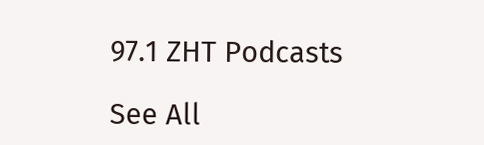97.1 ZHT Podcasts

See All